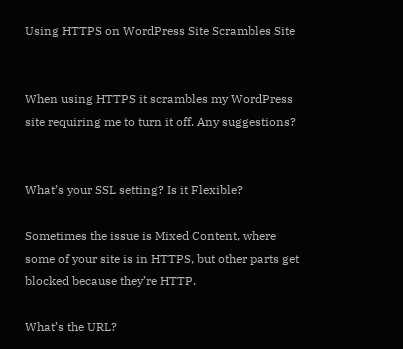Using HTTPS on WordPress Site Scrambles Site


When using HTTPS it scrambles my WordPress site requiring me to turn it off. Any suggestions?


What’s your SSL setting? Is it Flexible?

Sometimes the issue is Mixed Content, where some of your site is in HTTPS, but other parts get blocked because they’re HTTP.

What’s the URL?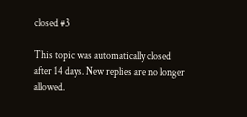closed #3

This topic was automatically closed after 14 days. New replies are no longer allowed.